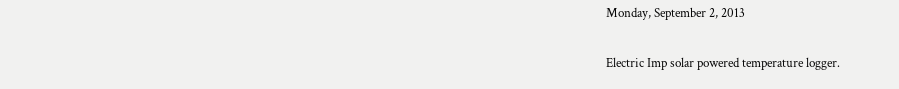Monday, September 2, 2013

Electric Imp solar powered temperature logger.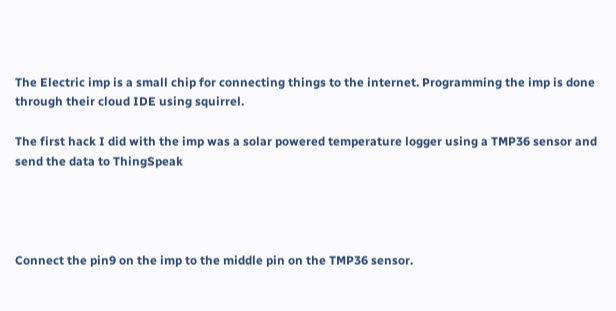The Electric imp is a small chip for connecting things to the internet. Programming the imp is done through their cloud IDE using squirrel.

The first hack I did with the imp was a solar powered temperature logger using a TMP36 sensor and send the data to ThingSpeak




Connect the pin9 on the imp to the middle pin on the TMP36 sensor.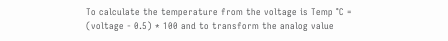To calculate the temperature from the voltage is Temp °C = (voltage - 0.5) * 100 and to transform the analog value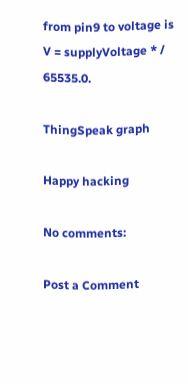from pin9 to voltage is V = supplyVoltage * / 65535.0.

ThingSpeak graph

Happy hacking

No comments:

Post a Comment